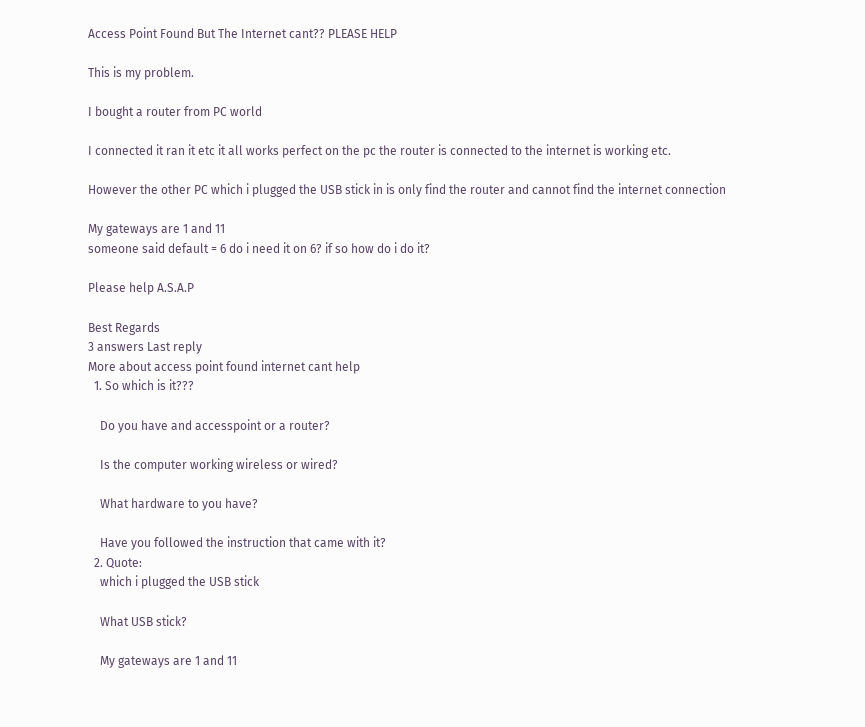Access Point Found But The Internet cant?? PLEASE HELP

This is my problem.

I bought a router from PC world

I connected it ran it etc it all works perfect on the pc the router is connected to the internet is working etc.

However the other PC which i plugged the USB stick in is only find the router and cannot find the internet connection

My gateways are 1 and 11
someone said default = 6 do i need it on 6? if so how do i do it?

Please help A.S.A.P

Best Regards
3 answers Last reply
More about access point found internet cant help
  1. So which is it???

    Do you have and accesspoint or a router?

    Is the computer working wireless or wired?

    What hardware to you have?

    Have you followed the instruction that came with it?
  2. Quote:
    which i plugged the USB stick

    What USB stick?

    My gateways are 1 and 11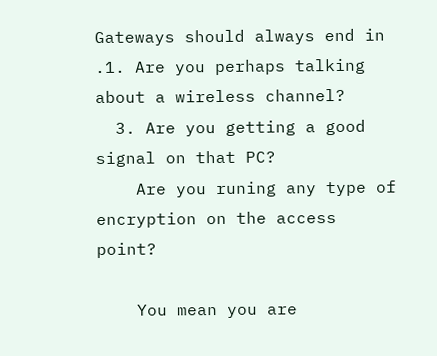Gateways should always end in .1. Are you perhaps talking about a wireless channel?
  3. Are you getting a good signal on that PC?
    Are you runing any type of encryption on the access point?

    You mean you are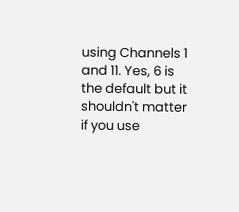using Channels 1 and 11. Yes, 6 is the default but it shouldn't matter if you use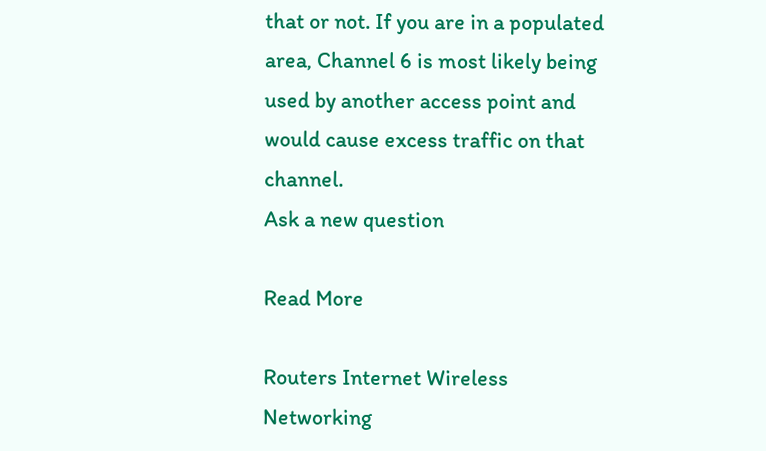that or not. If you are in a populated area, Channel 6 is most likely being used by another access point and would cause excess traffic on that channel.
Ask a new question

Read More

Routers Internet Wireless Networking